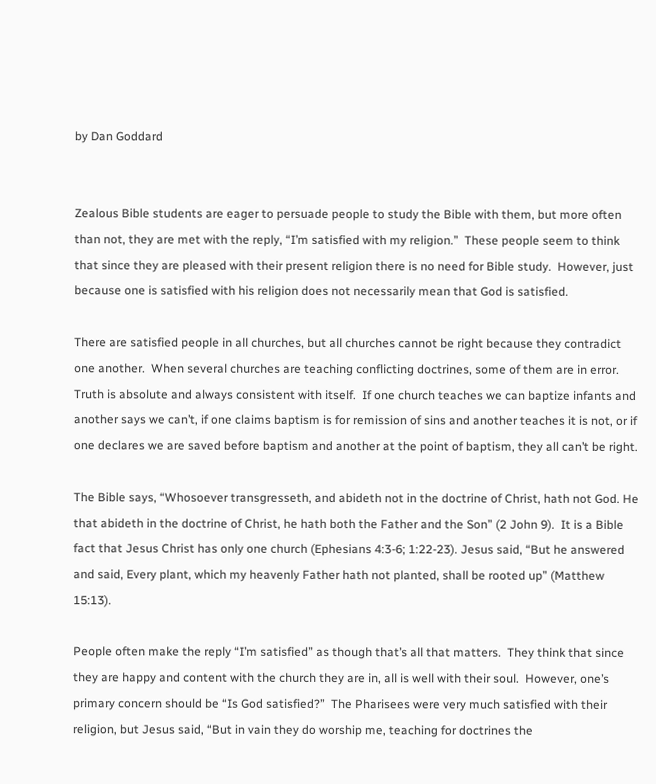by Dan Goddard


Zealous Bible students are eager to persuade people to study the Bible with them, but more often than not, they are met with the reply, “I’m satisfied with my religion.”  These people seem to think that since they are pleased with their present religion there is no need for Bible study.  However, just because one is satisfied with his religion does not necessarily mean that God is satisfied.

There are satisfied people in all churches, but all churches cannot be right because they contradict one another.  When several churches are teaching conflicting doctrines, some of them are in error.  Truth is absolute and always consistent with itself.  If one church teaches we can baptize infants and another says we can’t, if one claims baptism is for remission of sins and another teaches it is not, or if one declares we are saved before baptism and another at the point of baptism, they all can’t be right.

The Bible says, “Whosoever transgresseth, and abideth not in the doctrine of Christ, hath not God. He that abideth in the doctrine of Christ, he hath both the Father and the Son” (2 John 9).  It is a Bible fact that Jesus Christ has only one church (Ephesians 4:3-6; 1:22-23). Jesus said, “But he answered and said, Every plant, which my heavenly Father hath not planted, shall be rooted up” (Matthew 15:13).

People often make the reply “I’m satisfied” as though that’s all that matters.  They think that since they are happy and content with the church they are in, all is well with their soul.  However, one’s primary concern should be “Is God satisfied?”  The Pharisees were very much satisfied with their religion, but Jesus said, “But in vain they do worship me, teaching for doctrines the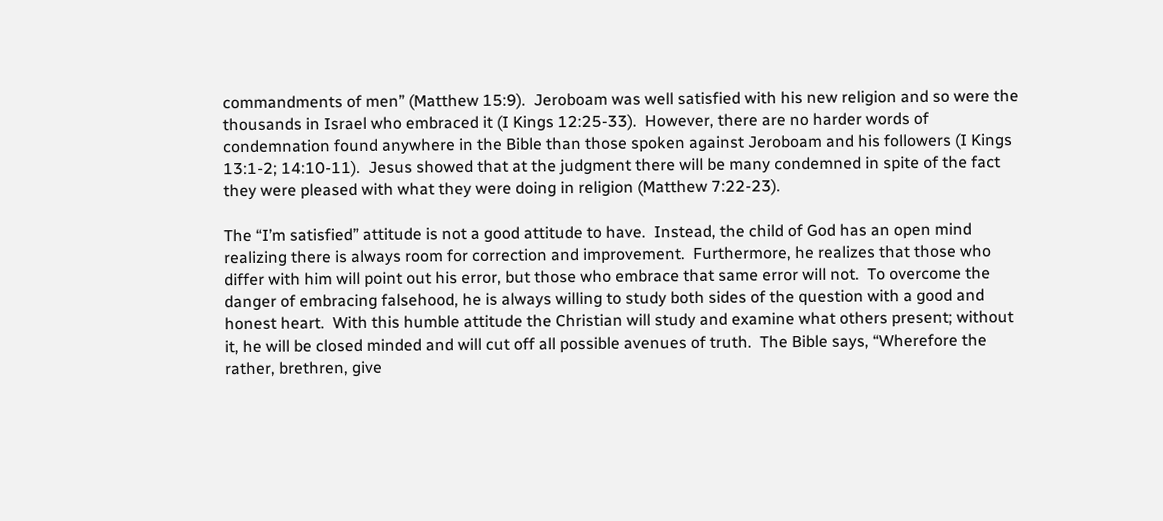commandments of men” (Matthew 15:9).  Jeroboam was well satisfied with his new religion and so were the thousands in Israel who embraced it (I Kings 12:25-33).  However, there are no harder words of condemnation found anywhere in the Bible than those spoken against Jeroboam and his followers (I Kings 13:1-2; 14:10-11).  Jesus showed that at the judgment there will be many condemned in spite of the fact they were pleased with what they were doing in religion (Matthew 7:22-23).

The “I’m satisfied” attitude is not a good attitude to have.  Instead, the child of God has an open mind realizing there is always room for correction and improvement.  Furthermore, he realizes that those who differ with him will point out his error, but those who embrace that same error will not.  To overcome the danger of embracing falsehood, he is always willing to study both sides of the question with a good and honest heart.  With this humble attitude the Christian will study and examine what others present; without it, he will be closed minded and will cut off all possible avenues of truth.  The Bible says, “Wherefore the rather, brethren, give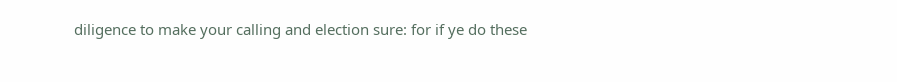diligence to make your calling and election sure: for if ye do these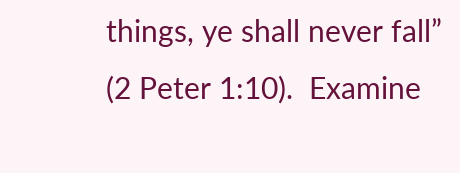things, ye shall never fall” (2 Peter 1:10).  Examine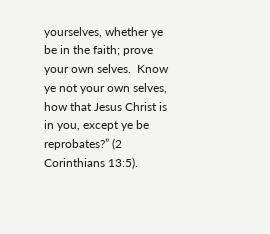yourselves, whether ye be in the faith; prove your own selves.  Know ye not your own selves, how that Jesus Christ is in you, except ye be reprobates?” (2 Corinthians 13:5).